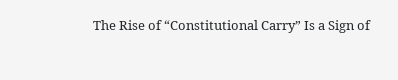The Rise of “Constitutional Carry” Is a Sign of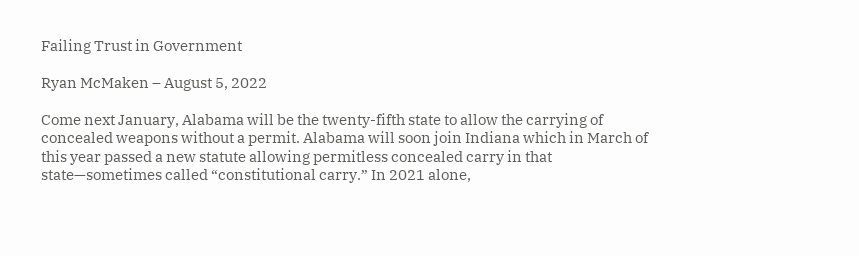Failing Trust in Government

Ryan McMaken – August 5, 2022

Come next January, Alabama will be the twenty-fifth state to allow the carrying of concealed weapons without a permit. Alabama will soon join Indiana which in March of this year passed a new statute allowing permitless concealed carry in that state—sometimes called “constitutional carry.” In 2021 alone,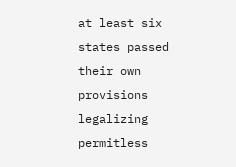at least six states passed their own provisions legalizing permitless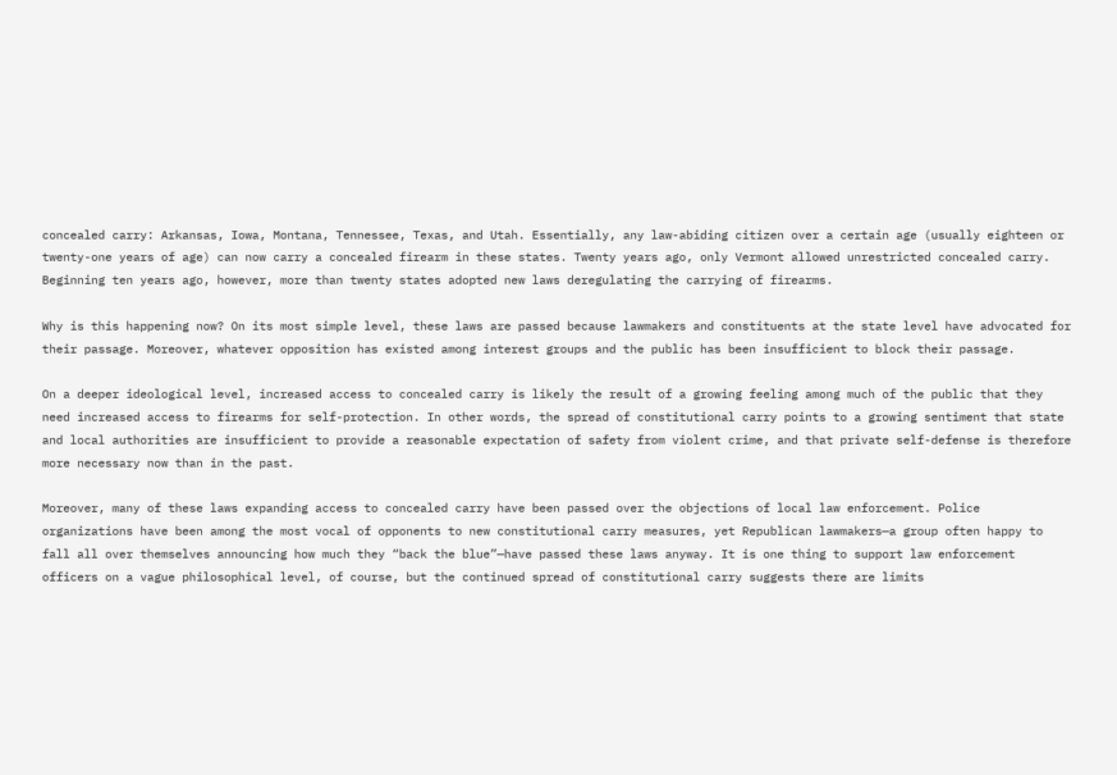concealed carry: Arkansas, Iowa, Montana, Tennessee, Texas, and Utah. Essentially, any law-abiding citizen over a certain age (usually eighteen or twenty-one years of age) can now carry a concealed firearm in these states. Twenty years ago, only Vermont allowed unrestricted concealed carry. Beginning ten years ago, however, more than twenty states adopted new laws deregulating the carrying of firearms.

Why is this happening now? On its most simple level, these laws are passed because lawmakers and constituents at the state level have advocated for their passage. Moreover, whatever opposition has existed among interest groups and the public has been insufficient to block their passage.

On a deeper ideological level, increased access to concealed carry is likely the result of a growing feeling among much of the public that they need increased access to firearms for self-protection. In other words, the spread of constitutional carry points to a growing sentiment that state and local authorities are insufficient to provide a reasonable expectation of safety from violent crime, and that private self-defense is therefore more necessary now than in the past.

Moreover, many of these laws expanding access to concealed carry have been passed over the objections of local law enforcement. Police organizations have been among the most vocal of opponents to new constitutional carry measures, yet Republican lawmakers—a group often happy to fall all over themselves announcing how much they “back the blue”—have passed these laws anyway. It is one thing to support law enforcement officers on a vague philosophical level, of course, but the continued spread of constitutional carry suggests there are limits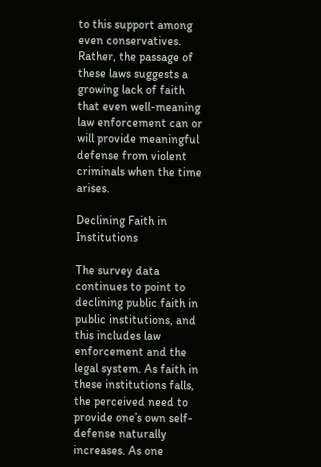to this support among even conservatives. Rather, the passage of these laws suggests a growing lack of faith that even well-meaning law enforcement can or will provide meaningful defense from violent criminals when the time arises.

Declining Faith in Institutions

The survey data continues to point to declining public faith in public institutions, and this includes law enforcement and the legal system. As faith in these institutions falls, the perceived need to provide one’s own self-defense naturally increases. As one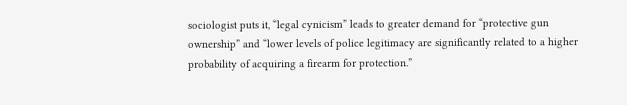sociologist puts it, “legal cynicism” leads to greater demand for “protective gun ownership” and “lower levels of police legitimacy are significantly related to a higher probability of acquiring a firearm for protection.”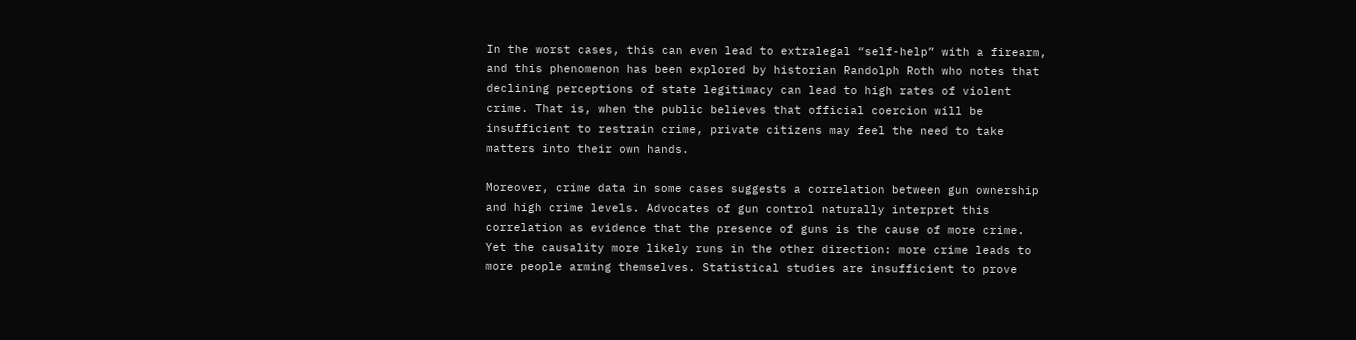In the worst cases, this can even lead to extralegal “self-help” with a firearm, and this phenomenon has been explored by historian Randolph Roth who notes that declining perceptions of state legitimacy can lead to high rates of violent crime. That is, when the public believes that official coercion will be insufficient to restrain crime, private citizens may feel the need to take matters into their own hands.

Moreover, crime data in some cases suggests a correlation between gun ownership and high crime levels. Advocates of gun control naturally interpret this correlation as evidence that the presence of guns is the cause of more crime. Yet the causality more likely runs in the other direction: more crime leads to more people arming themselves. Statistical studies are insufficient to prove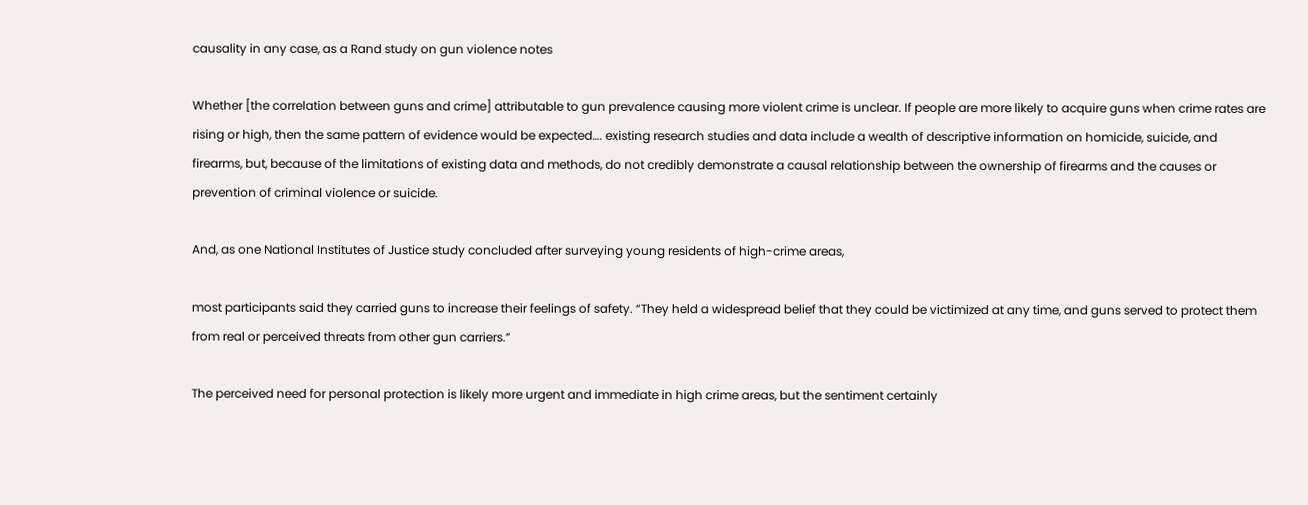causality in any case, as a Rand study on gun violence notes

Whether [the correlation between guns and crime] attributable to gun prevalence causing more violent crime is unclear. If people are more likely to acquire guns when crime rates are rising or high, then the same pattern of evidence would be expected…. existing research studies and data include a wealth of descriptive information on homicide, suicide, and firearms, but, because of the limitations of existing data and methods, do not credibly demonstrate a causal relationship between the ownership of firearms and the causes or prevention of criminal violence or suicide.

And, as one National Institutes of Justice study concluded after surveying young residents of high-crime areas,

most participants said they carried guns to increase their feelings of safety. “They held a widespread belief that they could be victimized at any time, and guns served to protect them from real or perceived threats from other gun carriers.”

The perceived need for personal protection is likely more urgent and immediate in high crime areas, but the sentiment certainly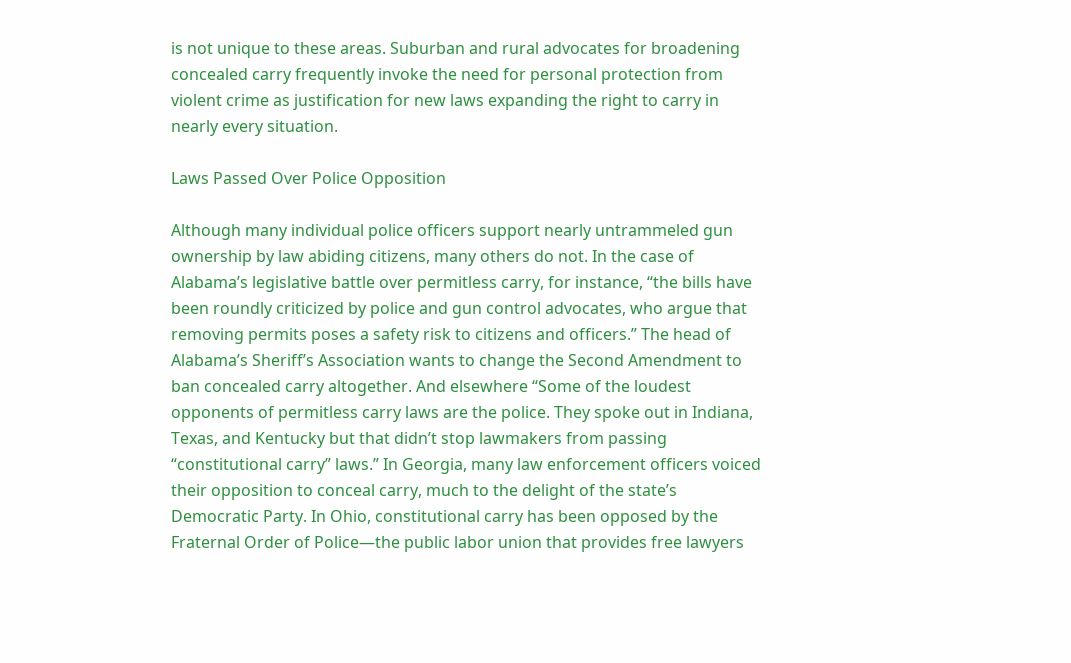is not unique to these areas. Suburban and rural advocates for broadening concealed carry frequently invoke the need for personal protection from violent crime as justification for new laws expanding the right to carry in nearly every situation.

Laws Passed Over Police Opposition

Although many individual police officers support nearly untrammeled gun ownership by law abiding citizens, many others do not. In the case of Alabama’s legislative battle over permitless carry, for instance, “the bills have been roundly criticized by police and gun control advocates, who argue that removing permits poses a safety risk to citizens and officers.” The head of Alabama’s Sheriff’s Association wants to change the Second Amendment to ban concealed carry altogether. And elsewhere “Some of the loudest opponents of permitless carry laws are the police. They spoke out in Indiana, Texas, and Kentucky but that didn’t stop lawmakers from passing “constitutional carry” laws.” In Georgia, many law enforcement officers voiced their opposition to conceal carry, much to the delight of the state’s Democratic Party. In Ohio, constitutional carry has been opposed by the Fraternal Order of Police—the public labor union that provides free lawyers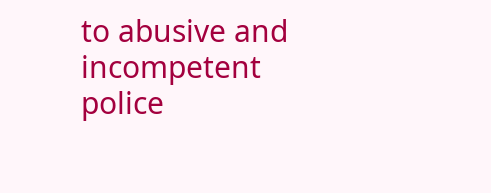to abusive and incompetent police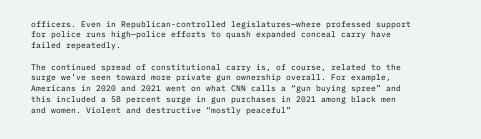officers. Even in Republican-controlled legislatures—where professed support for police runs high—police efforts to quash expanded conceal carry have failed repeatedly.

The continued spread of constitutional carry is, of course, related to the surge we’ve seen toward more private gun ownership overall. For example, Americans in 2020 and 2021 went on what CNN calls a “gun buying spree” and this included a 58 percent surge in gun purchases in 2021 among black men and women. Violent and destructive “mostly peaceful”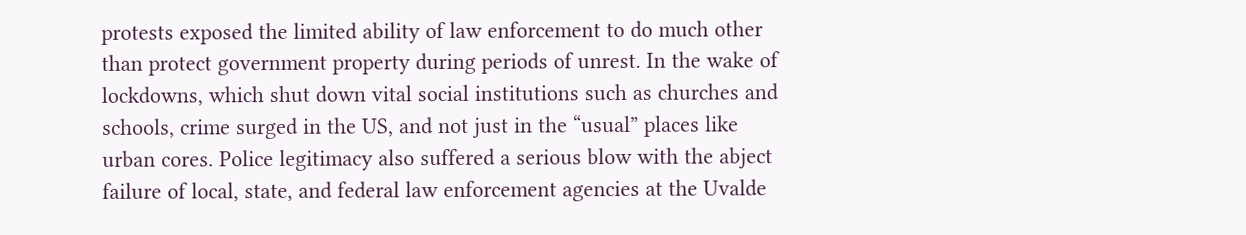protests exposed the limited ability of law enforcement to do much other than protect government property during periods of unrest. In the wake of lockdowns, which shut down vital social institutions such as churches and schools, crime surged in the US, and not just in the “usual” places like urban cores. Police legitimacy also suffered a serious blow with the abject failure of local, state, and federal law enforcement agencies at the Uvalde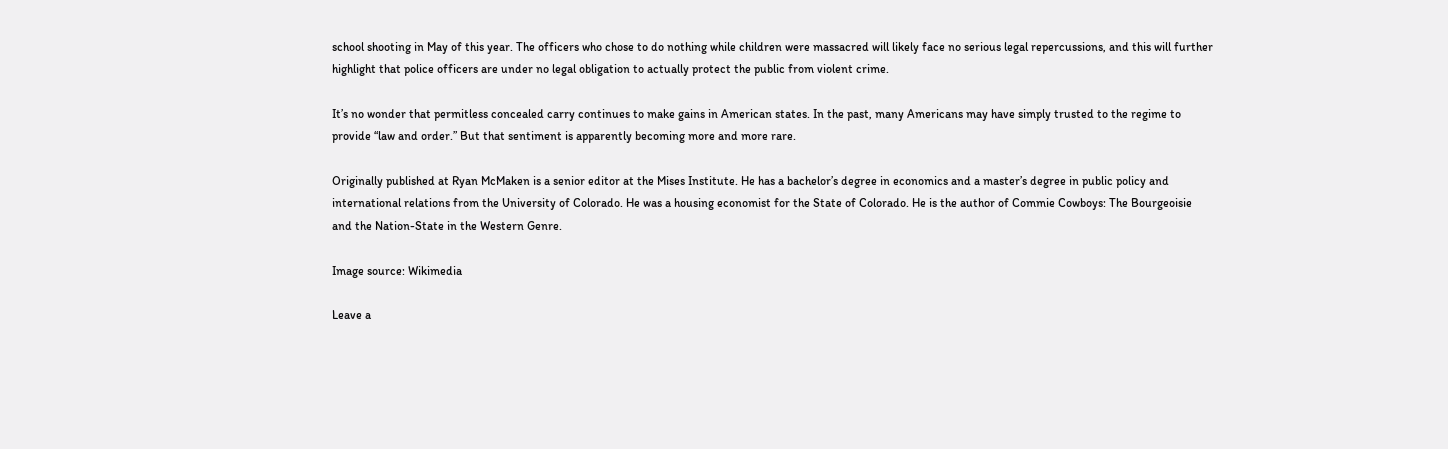school shooting in May of this year. The officers who chose to do nothing while children were massacred will likely face no serious legal repercussions, and this will further highlight that police officers are under no legal obligation to actually protect the public from violent crime.

It’s no wonder that permitless concealed carry continues to make gains in American states. In the past, many Americans may have simply trusted to the regime to provide “law and order.” But that sentiment is apparently becoming more and more rare.

Originally published at Ryan McMaken is a senior editor at the Mises Institute. He has a bachelor’s degree in economics and a master’s degree in public policy and international relations from the University of Colorado. He was a housing economist for the State of Colorado. He is the author of Commie Cowboys: The Bourgeoisie and the Nation-State in the Western Genre.

Image source: Wikimedia

Leave a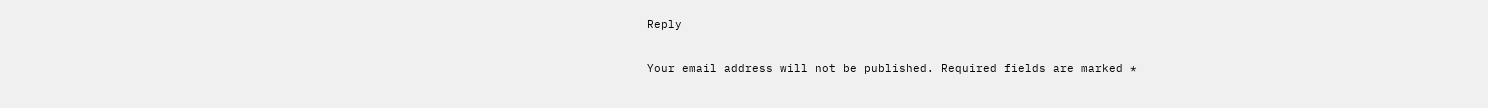Reply

Your email address will not be published. Required fields are marked *